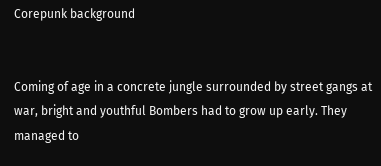Corepunk background


Coming of age in a concrete jungle surrounded by street gangs at war, bright and youthful Bombers had to grow up early. They managed to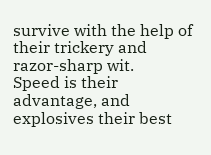survive with the help of their trickery and razor-sharp wit.
Speed is their advantage, and explosives their best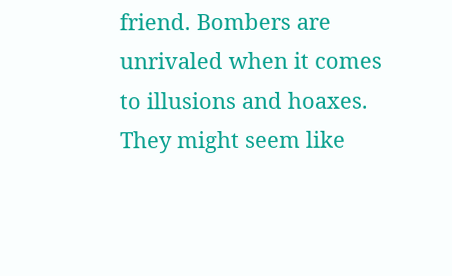friend. Bombers are unrivaled when it comes to illusions and hoaxes. They might seem like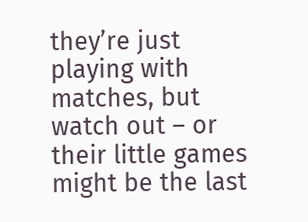they’re just playing with matches, but watch out – or their little games might be the last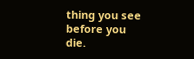thing you see before you die.